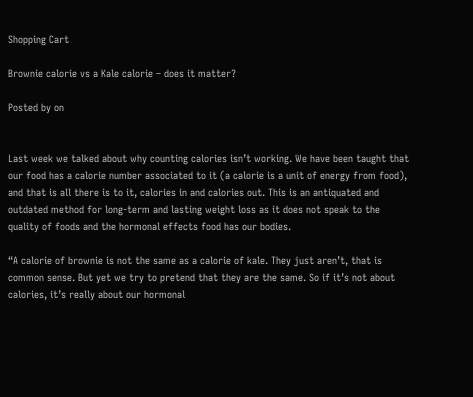Shopping Cart

Brownie calorie vs a Kale calorie – does it matter?

Posted by on


Last week we talked about why counting calories isn’t working. We have been taught that our food has a calorie number associated to it (a calorie is a unit of energy from food), and that is all there is to it, calories in and calories out. This is an antiquated and outdated method for long-term and lasting weight loss as it does not speak to the quality of foods and the hormonal effects food has our bodies.

“A calorie of brownie is not the same as a calorie of kale. They just aren’t, that is common sense. But yet we try to pretend that they are the same. So if it’s not about calories, it’s really about our hormonal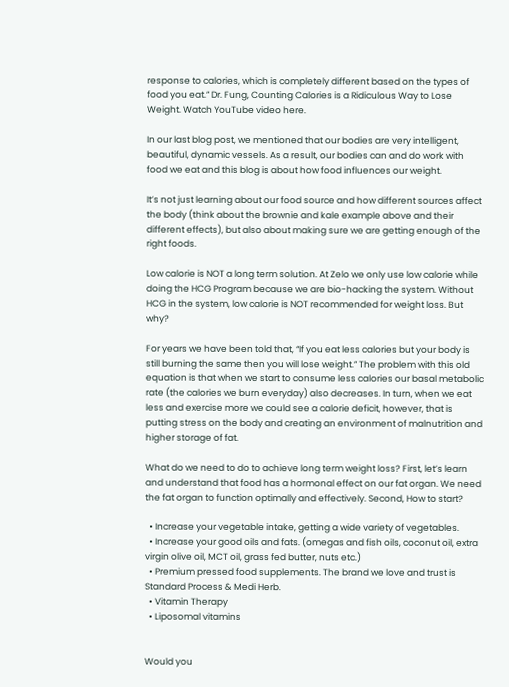response to calories, which is completely different based on the types of food you eat.” Dr. Fung, Counting Calories is a Ridiculous Way to Lose Weight. Watch YouTube video here.

In our last blog post, we mentioned that our bodies are very intelligent, beautiful, dynamic vessels. As a result, our bodies can and do work with food we eat and this blog is about how food influences our weight.

It’s not just learning about our food source and how different sources affect the body (think about the brownie and kale example above and their different effects), but also about making sure we are getting enough of the right foods.

Low calorie is NOT a long term solution. At Zelo we only use low calorie while doing the HCG Program because we are bio-hacking the system. Without HCG in the system, low calorie is NOT recommended for weight loss. But why?

For years we have been told that, “If you eat less calories but your body is still burning the same then you will lose weight.” The problem with this old equation is that when we start to consume less calories our basal metabolic rate (the calories we burn everyday) also decreases. In turn, when we eat less and exercise more we could see a calorie deficit, however, that is putting stress on the body and creating an environment of malnutrition and higher storage of fat.

What do we need to do to achieve long term weight loss? First, let’s learn and understand that food has a hormonal effect on our fat organ. We need the fat organ to function optimally and effectively. Second, How to start?

  • Increase your vegetable intake, getting a wide variety of vegetables.
  • Increase your good oils and fats. (omegas and fish oils, coconut oil, extra virgin olive oil, MCT oil, grass fed butter, nuts etc.)
  • Premium pressed food supplements. The brand we love and trust is Standard Process & Medi Herb.
  • Vitamin Therapy
  • Liposomal vitamins


Would you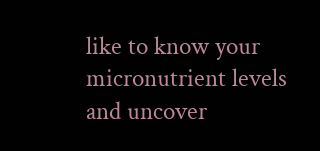like to know your micronutrient levels and uncover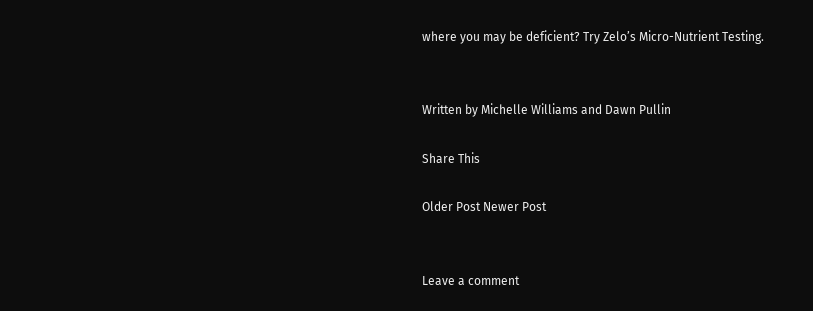where you may be deficient? Try Zelo’s Micro-Nutrient Testing.


Written by Michelle Williams and Dawn Pullin

Share This

Older Post Newer Post


Leave a comment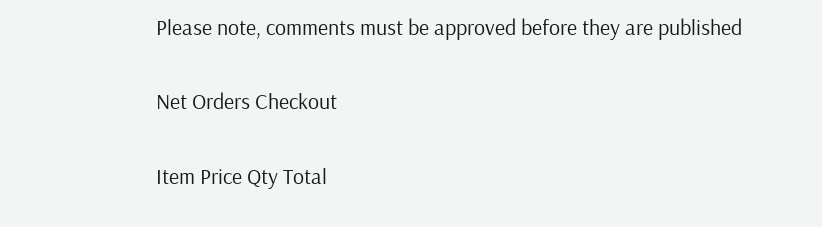Please note, comments must be approved before they are published

Net Orders Checkout

Item Price Qty Total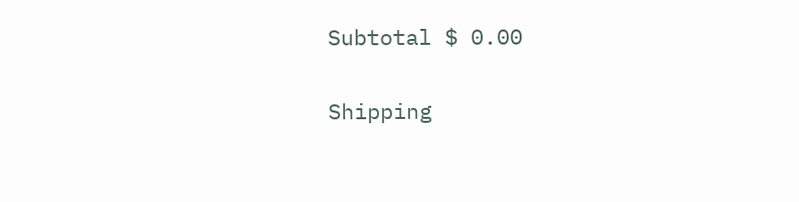Subtotal $ 0.00

Shipping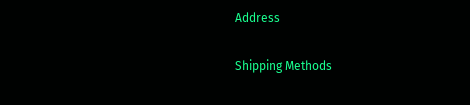Address

Shipping Methods